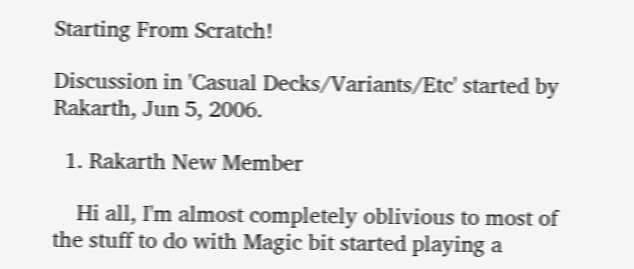Starting From Scratch!

Discussion in 'Casual Decks/Variants/Etc' started by Rakarth, Jun 5, 2006.

  1. Rakarth New Member

    Hi all, I'm almost completely oblivious to most of the stuff to do with Magic bit started playing a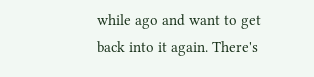while ago and want to get back into it again. There's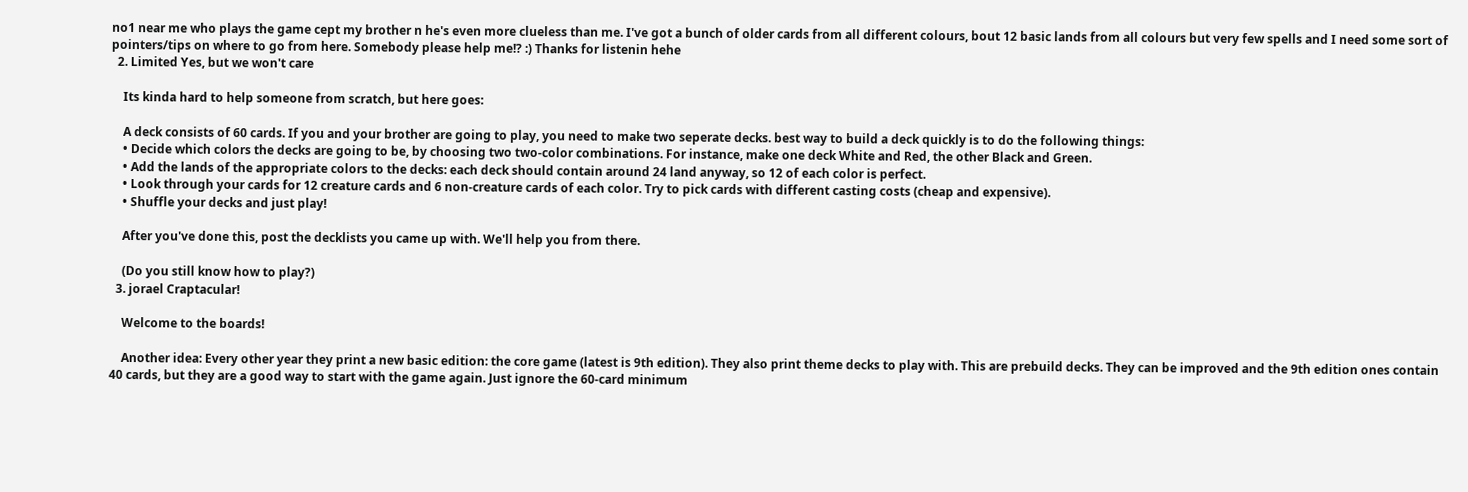no1 near me who plays the game cept my brother n he's even more clueless than me. I've got a bunch of older cards from all different colours, bout 12 basic lands from all colours but very few spells and I need some sort of pointers/tips on where to go from here. Somebody please help me!? :) Thanks for listenin hehe
  2. Limited Yes, but we won't care

    Its kinda hard to help someone from scratch, but here goes:

    A deck consists of 60 cards. If you and your brother are going to play, you need to make two seperate decks. best way to build a deck quickly is to do the following things:
    • Decide which colors the decks are going to be, by choosing two two-color combinations. For instance, make one deck White and Red, the other Black and Green.
    • Add the lands of the appropriate colors to the decks: each deck should contain around 24 land anyway, so 12 of each color is perfect.
    • Look through your cards for 12 creature cards and 6 non-creature cards of each color. Try to pick cards with different casting costs (cheap and expensive).
    • Shuffle your decks and just play!

    After you've done this, post the decklists you came up with. We'll help you from there.

    (Do you still know how to play?)
  3. jorael Craptacular!

    Welcome to the boards!

    Another idea: Every other year they print a new basic edition: the core game (latest is 9th edition). They also print theme decks to play with. This are prebuild decks. They can be improved and the 9th edition ones contain 40 cards, but they are a good way to start with the game again. Just ignore the 60-card minimum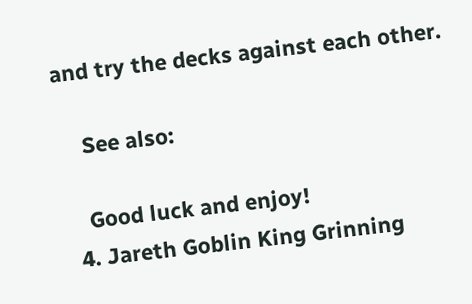and try the decks against each other.

    See also:

    Good luck and enjoy!
  4. Jareth Goblin King Grinning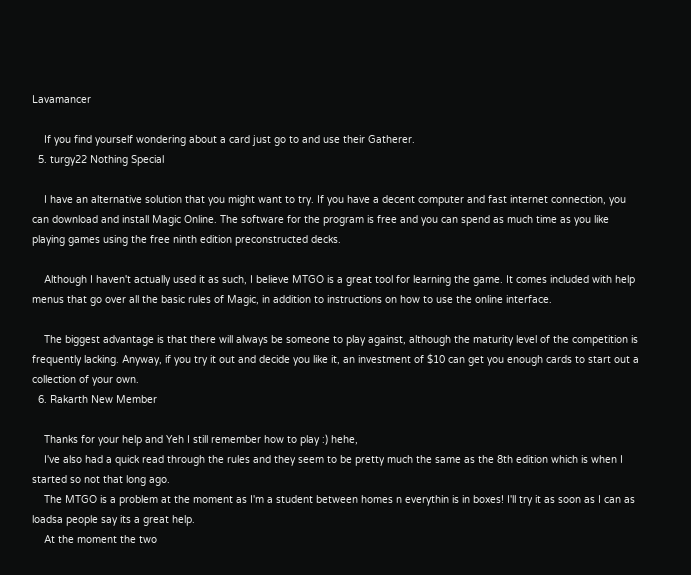Lavamancer

    If you find yourself wondering about a card just go to and use their Gatherer.
  5. turgy22 Nothing Special

    I have an alternative solution that you might want to try. If you have a decent computer and fast internet connection, you can download and install Magic Online. The software for the program is free and you can spend as much time as you like playing games using the free ninth edition preconstructed decks.

    Although I haven't actually used it as such, I believe MTGO is a great tool for learning the game. It comes included with help menus that go over all the basic rules of Magic, in addition to instructions on how to use the online interface.

    The biggest advantage is that there will always be someone to play against, although the maturity level of the competition is frequently lacking. Anyway, if you try it out and decide you like it, an investment of $10 can get you enough cards to start out a collection of your own.
  6. Rakarth New Member

    Thanks for your help and Yeh I still remember how to play :) hehe,
    I've also had a quick read through the rules and they seem to be pretty much the same as the 8th edition which is when I started so not that long ago.
    The MTGO is a problem at the moment as I'm a student between homes n everythin is in boxes! I'll try it as soon as I can as loadsa people say its a great help.
    At the moment the two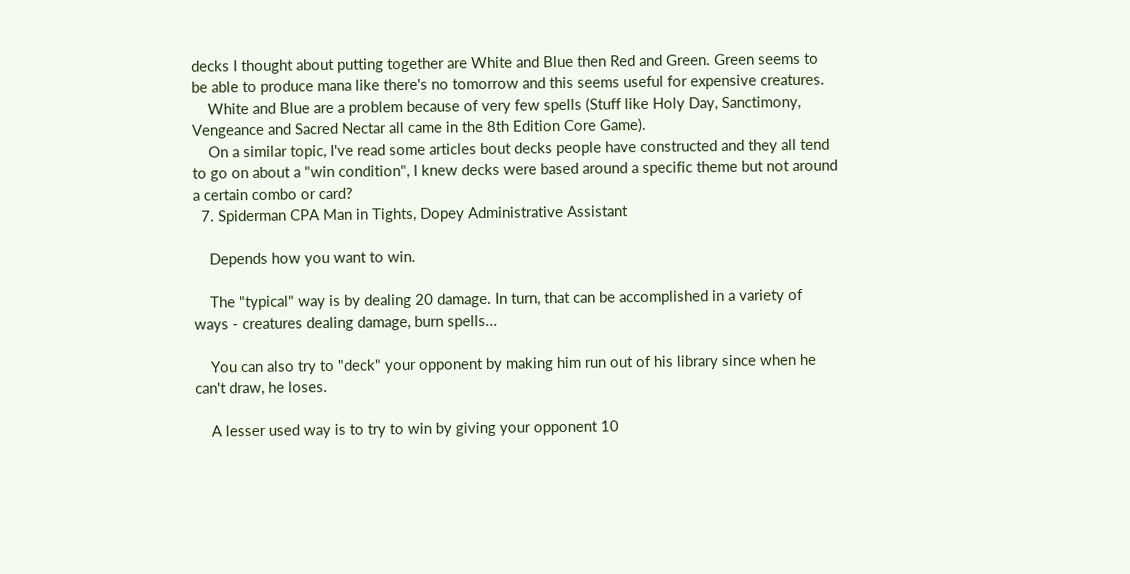decks I thought about putting together are White and Blue then Red and Green. Green seems to be able to produce mana like there's no tomorrow and this seems useful for expensive creatures.
    White and Blue are a problem because of very few spells (Stuff like Holy Day, Sanctimony, Vengeance and Sacred Nectar all came in the 8th Edition Core Game).
    On a similar topic, I've read some articles bout decks people have constructed and they all tend to go on about a "win condition", I knew decks were based around a specific theme but not around a certain combo or card?
  7. Spiderman CPA Man in Tights, Dopey Administrative Assistant

    Depends how you want to win.

    The "typical" way is by dealing 20 damage. In turn, that can be accomplished in a variety of ways - creatures dealing damage, burn spells...

    You can also try to "deck" your opponent by making him run out of his library since when he can't draw, he loses.

    A lesser used way is to try to win by giving your opponent 10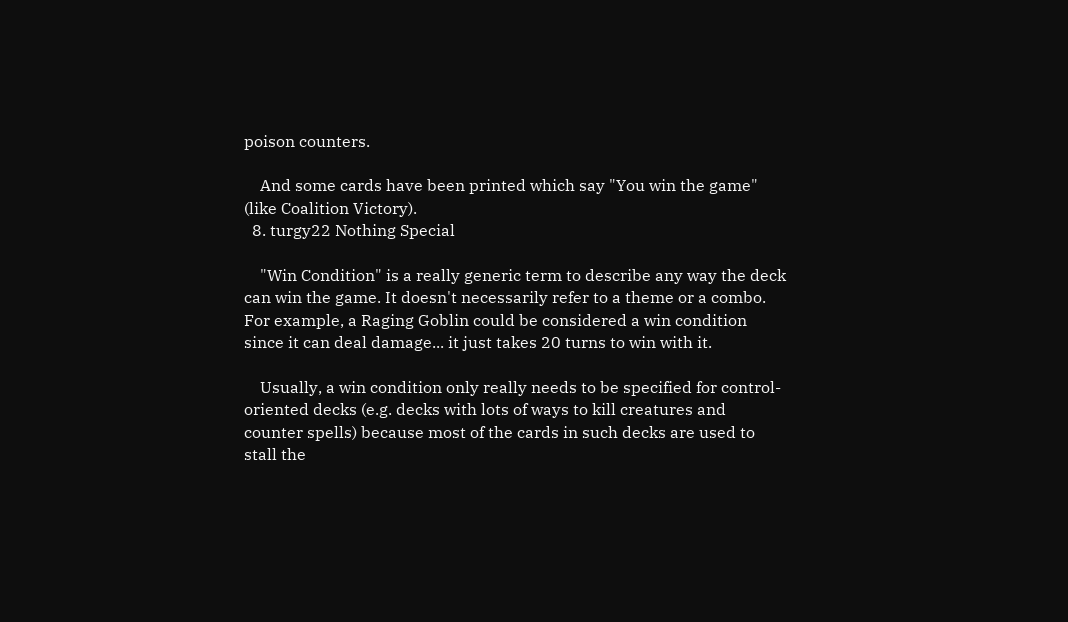poison counters.

    And some cards have been printed which say "You win the game" (like Coalition Victory).
  8. turgy22 Nothing Special

    "Win Condition" is a really generic term to describe any way the deck can win the game. It doesn't necessarily refer to a theme or a combo. For example, a Raging Goblin could be considered a win condition since it can deal damage... it just takes 20 turns to win with it.

    Usually, a win condition only really needs to be specified for control-oriented decks (e.g. decks with lots of ways to kill creatures and counter spells) because most of the cards in such decks are used to stall the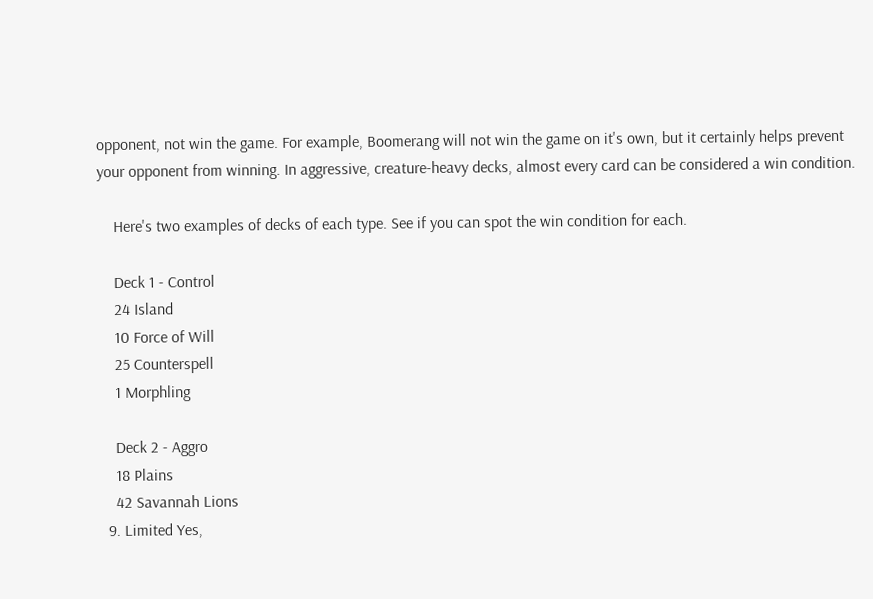opponent, not win the game. For example, Boomerang will not win the game on it's own, but it certainly helps prevent your opponent from winning. In aggressive, creature-heavy decks, almost every card can be considered a win condition.

    Here's two examples of decks of each type. See if you can spot the win condition for each.

    Deck 1 - Control
    24 Island
    10 Force of Will
    25 Counterspell
    1 Morphling

    Deck 2 - Aggro
    18 Plains
    42 Savannah Lions
  9. Limited Yes,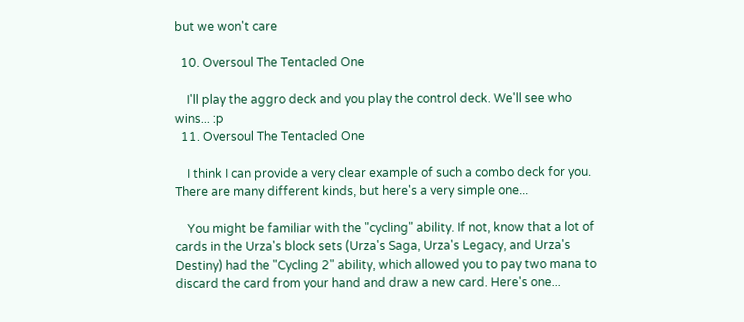but we won't care

  10. Oversoul The Tentacled One

    I'll play the aggro deck and you play the control deck. We'll see who wins... :p
  11. Oversoul The Tentacled One

    I think I can provide a very clear example of such a combo deck for you. There are many different kinds, but here's a very simple one...

    You might be familiar with the "cycling" ability. If not, know that a lot of cards in the Urza's block sets (Urza's Saga, Urza's Legacy, and Urza's Destiny) had the "Cycling 2" ability, which allowed you to pay two mana to discard the card from your hand and draw a new card. Here's one...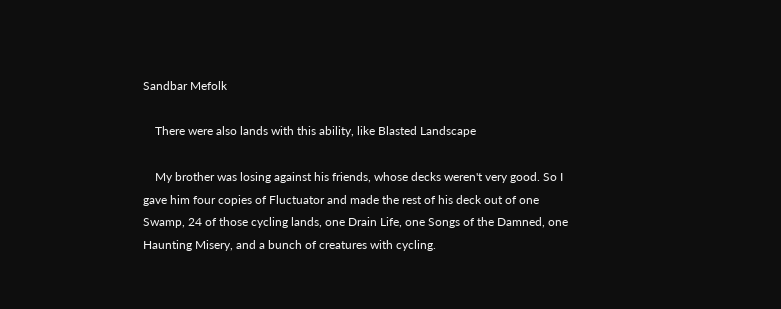Sandbar Mefolk

    There were also lands with this ability, like Blasted Landscape

    My brother was losing against his friends, whose decks weren't very good. So I gave him four copies of Fluctuator and made the rest of his deck out of one Swamp, 24 of those cycling lands, one Drain Life, one Songs of the Damned, one Haunting Misery, and a bunch of creatures with cycling.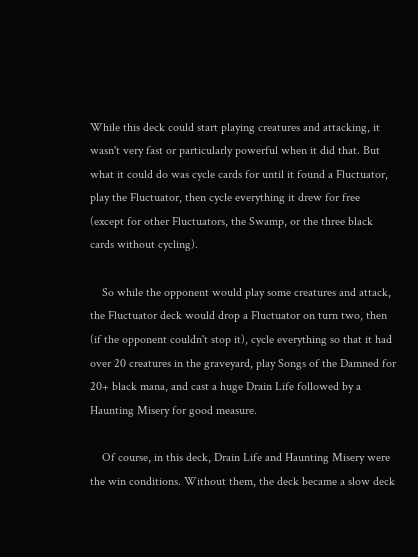While this deck could start playing creatures and attacking, it wasn't very fast or particularly powerful when it did that. But what it could do was cycle cards for until it found a Fluctuator, play the Fluctuator, then cycle everything it drew for free (except for other Fluctuators, the Swamp, or the three black cards without cycling).

    So while the opponent would play some creatures and attack, the Fluctuator deck would drop a Fluctuator on turn two, then (if the opponent couldn't stop it), cycle everything so that it had over 20 creatures in the graveyard, play Songs of the Damned for 20+ black mana, and cast a huge Drain Life followed by a Haunting Misery for good measure.

    Of course, in this deck, Drain Life and Haunting Misery were the win conditions. Without them, the deck became a slow deck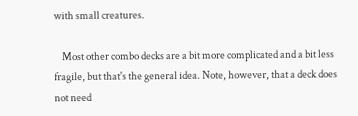with small creatures.

    Most other combo decks are a bit more complicated and a bit less fragile, but that's the general idea. Note, however, that a deck does not need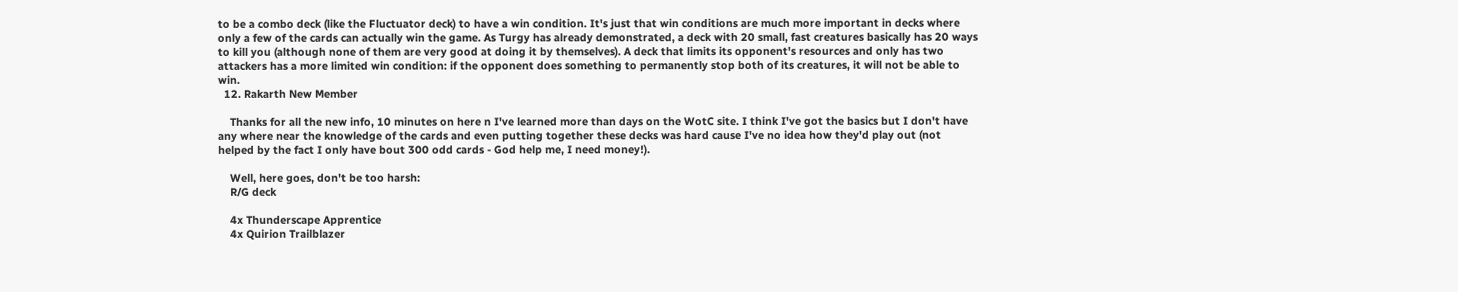to be a combo deck (like the Fluctuator deck) to have a win condition. It's just that win conditions are much more important in decks where only a few of the cards can actually win the game. As Turgy has already demonstrated, a deck with 20 small, fast creatures basically has 20 ways to kill you (although none of them are very good at doing it by themselves). A deck that limits its opponent's resources and only has two attackers has a more limited win condition: if the opponent does something to permanently stop both of its creatures, it will not be able to win.
  12. Rakarth New Member

    Thanks for all the new info, 10 minutes on here n I've learned more than days on the WotC site. I think I've got the basics but I don't have any where near the knowledge of the cards and even putting together these decks was hard cause I've no idea how they'd play out (not helped by the fact I only have bout 300 odd cards - God help me, I need money!).

    Well, here goes, don't be too harsh:
    R/G deck

    4x Thunderscape Apprentice
    4x Quirion Trailblazer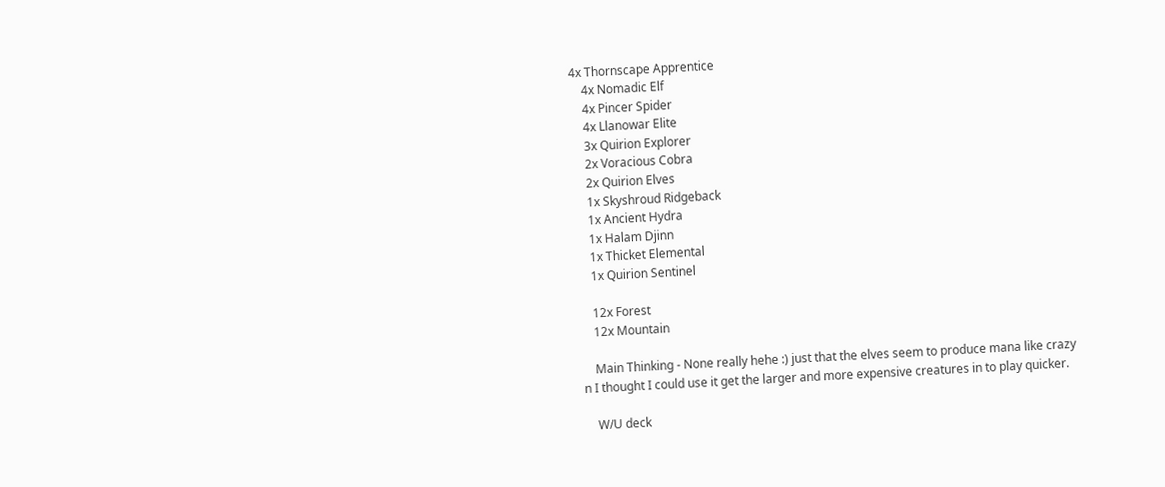4x Thornscape Apprentice
    4x Nomadic Elf
    4x Pincer Spider
    4x Llanowar Elite
    3x Quirion Explorer
    2x Voracious Cobra
    2x Quirion Elves
    1x Skyshroud Ridgeback
    1x Ancient Hydra
    1x Halam Djinn
    1x Thicket Elemental
    1x Quirion Sentinel

    12x Forest
    12x Mountain

    Main Thinking - None really hehe :) just that the elves seem to produce mana like crazy n I thought I could use it get the larger and more expensive creatures in to play quicker.

    W/U deck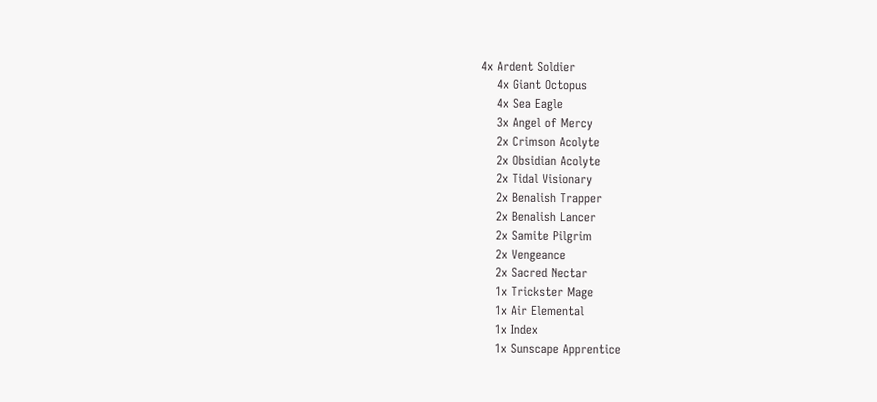4x Ardent Soldier
    4x Giant Octopus
    4x Sea Eagle
    3x Angel of Mercy
    2x Crimson Acolyte
    2x Obsidian Acolyte
    2x Tidal Visionary
    2x Benalish Trapper
    2x Benalish Lancer
    2x Samite Pilgrim
    2x Vengeance
    2x Sacred Nectar
    1x Trickster Mage
    1x Air Elemental
    1x Index
    1x Sunscape Apprentice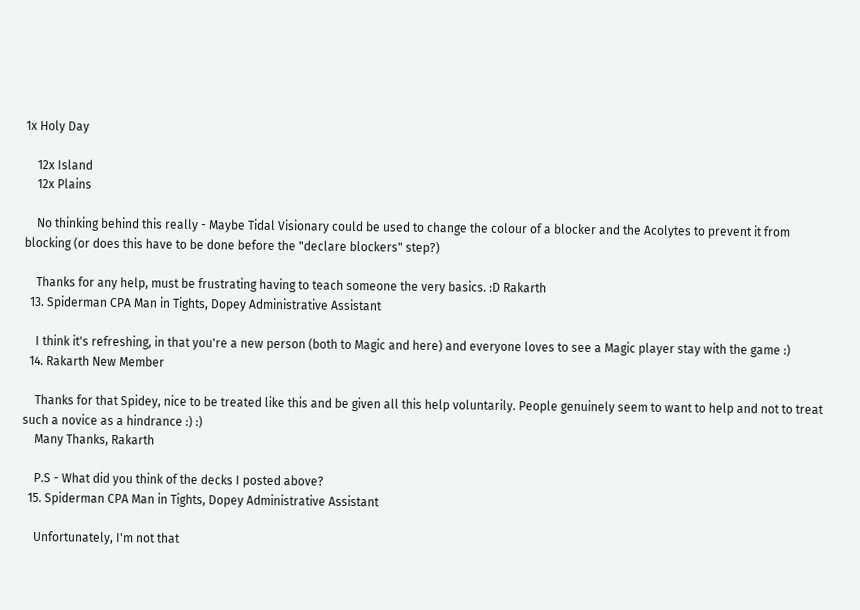1x Holy Day

    12x Island
    12x Plains

    No thinking behind this really - Maybe Tidal Visionary could be used to change the colour of a blocker and the Acolytes to prevent it from blocking (or does this have to be done before the "declare blockers" step?)

    Thanks for any help, must be frustrating having to teach someone the very basics. :D Rakarth
  13. Spiderman CPA Man in Tights, Dopey Administrative Assistant

    I think it's refreshing, in that you're a new person (both to Magic and here) and everyone loves to see a Magic player stay with the game :)
  14. Rakarth New Member

    Thanks for that Spidey, nice to be treated like this and be given all this help voluntarily. People genuinely seem to want to help and not to treat such a novice as a hindrance :) :)
    Many Thanks, Rakarth

    P.S - What did you think of the decks I posted above?
  15. Spiderman CPA Man in Tights, Dopey Administrative Assistant

    Unfortunately, I'm not that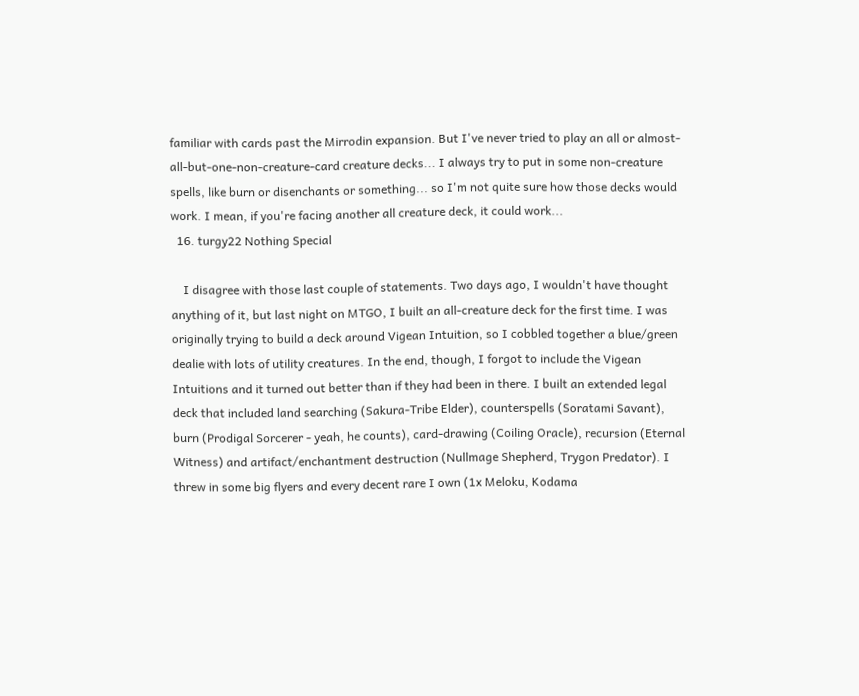familiar with cards past the Mirrodin expansion. But I've never tried to play an all or almost-all-but-one-non-creature-card creature decks... I always try to put in some non-creature spells, like burn or disenchants or something... so I'm not quite sure how those decks would work. I mean, if you're facing another all creature deck, it could work...
  16. turgy22 Nothing Special

    I disagree with those last couple of statements. Two days ago, I wouldn't have thought anything of it, but last night on MTGO, I built an all-creature deck for the first time. I was originally trying to build a deck around Vigean Intuition, so I cobbled together a blue/green dealie with lots of utility creatures. In the end, though, I forgot to include the Vigean Intuitions and it turned out better than if they had been in there. I built an extended legal deck that included land searching (Sakura-Tribe Elder), counterspells (Soratami Savant), burn (Prodigal Sorcerer - yeah, he counts), card-drawing (Coiling Oracle), recursion (Eternal Witness) and artifact/enchantment destruction (Nullmage Shepherd, Trygon Predator). I threw in some big flyers and every decent rare I own (1x Meloku, Kodama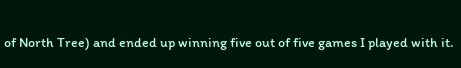of North Tree) and ended up winning five out of five games I played with it.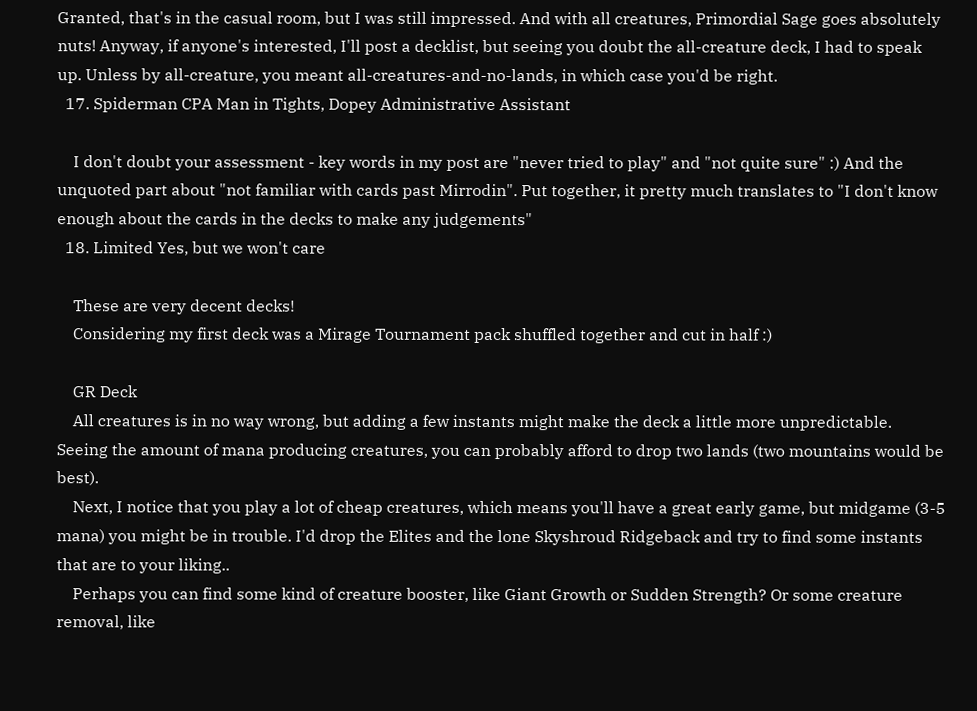Granted, that's in the casual room, but I was still impressed. And with all creatures, Primordial Sage goes absolutely nuts! Anyway, if anyone's interested, I'll post a decklist, but seeing you doubt the all-creature deck, I had to speak up. Unless by all-creature, you meant all-creatures-and-no-lands, in which case you'd be right.
  17. Spiderman CPA Man in Tights, Dopey Administrative Assistant

    I don't doubt your assessment - key words in my post are "never tried to play" and "not quite sure" :) And the unquoted part about "not familiar with cards past Mirrodin". Put together, it pretty much translates to "I don't know enough about the cards in the decks to make any judgements"
  18. Limited Yes, but we won't care

    These are very decent decks!
    Considering my first deck was a Mirage Tournament pack shuffled together and cut in half :)

    GR Deck
    All creatures is in no way wrong, but adding a few instants might make the deck a little more unpredictable. Seeing the amount of mana producing creatures, you can probably afford to drop two lands (two mountains would be best).
    Next, I notice that you play a lot of cheap creatures, which means you'll have a great early game, but midgame (3-5 mana) you might be in trouble. I'd drop the Elites and the lone Skyshroud Ridgeback and try to find some instants that are to your liking..
    Perhaps you can find some kind of creature booster, like Giant Growth or Sudden Strength? Or some creature removal, like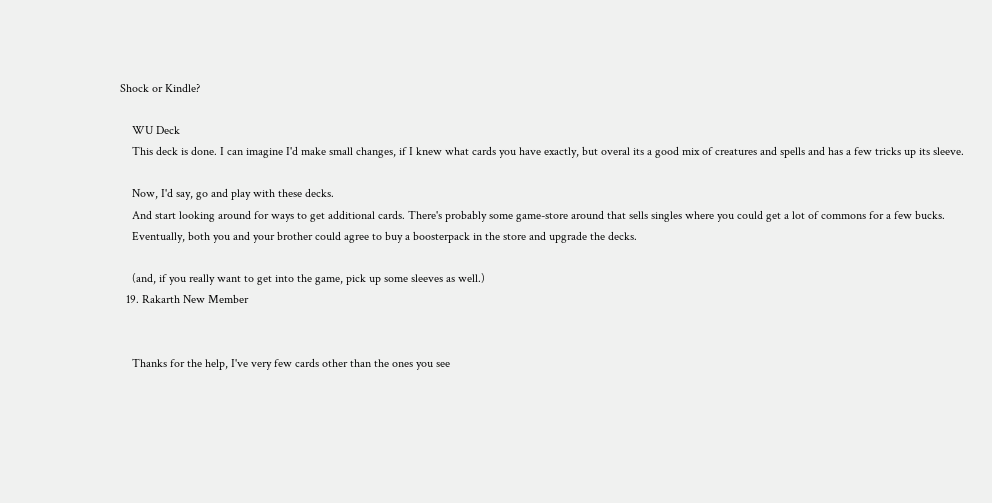Shock or Kindle?

    WU Deck
    This deck is done. I can imagine I'd make small changes, if I knew what cards you have exactly, but overal its a good mix of creatures and spells and has a few tricks up its sleeve.

    Now, I'd say, go and play with these decks.
    And start looking around for ways to get additional cards. There's probably some game-store around that sells singles where you could get a lot of commons for a few bucks.
    Eventually, both you and your brother could agree to buy a boosterpack in the store and upgrade the decks.

    (and, if you really want to get into the game, pick up some sleeves as well.)
  19. Rakarth New Member


    Thanks for the help, I've very few cards other than the ones you see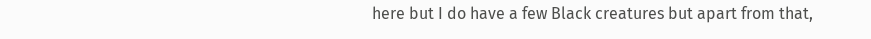here but I do have a few Black creatures but apart from that,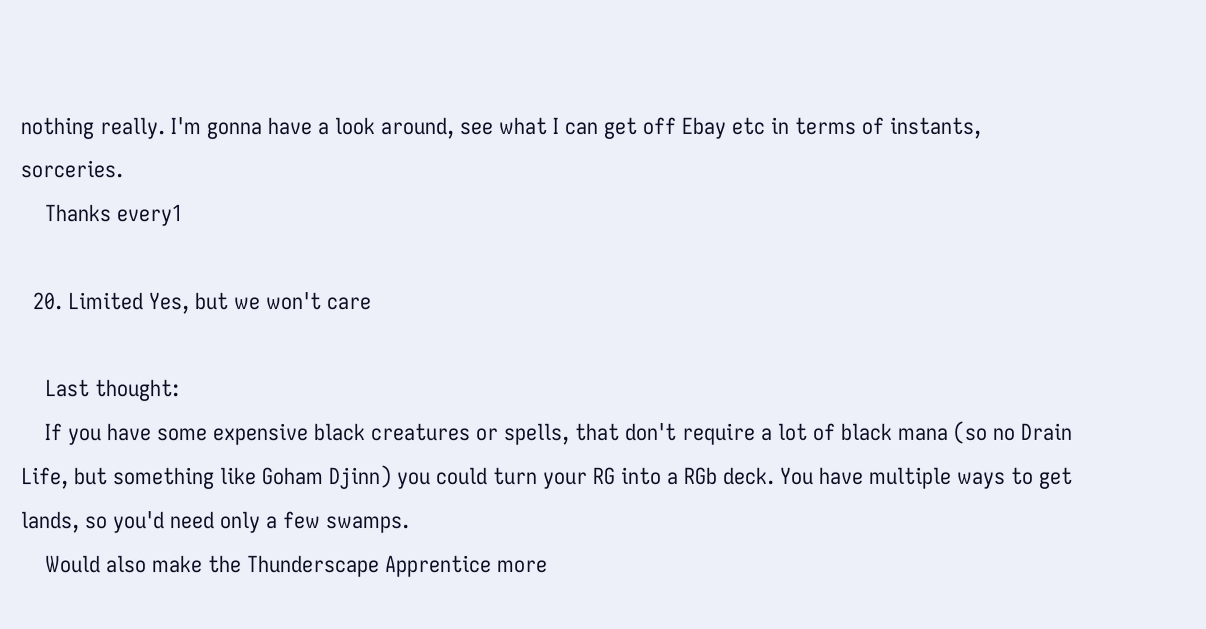nothing really. I'm gonna have a look around, see what I can get off Ebay etc in terms of instants, sorceries.
    Thanks every1

  20. Limited Yes, but we won't care

    Last thought:
    If you have some expensive black creatures or spells, that don't require a lot of black mana (so no Drain Life, but something like Goham Djinn) you could turn your RG into a RGb deck. You have multiple ways to get lands, so you'd need only a few swamps.
    Would also make the Thunderscape Apprentice more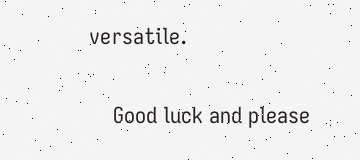versatile.

    Good luck and please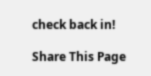check back in!

Share This Page